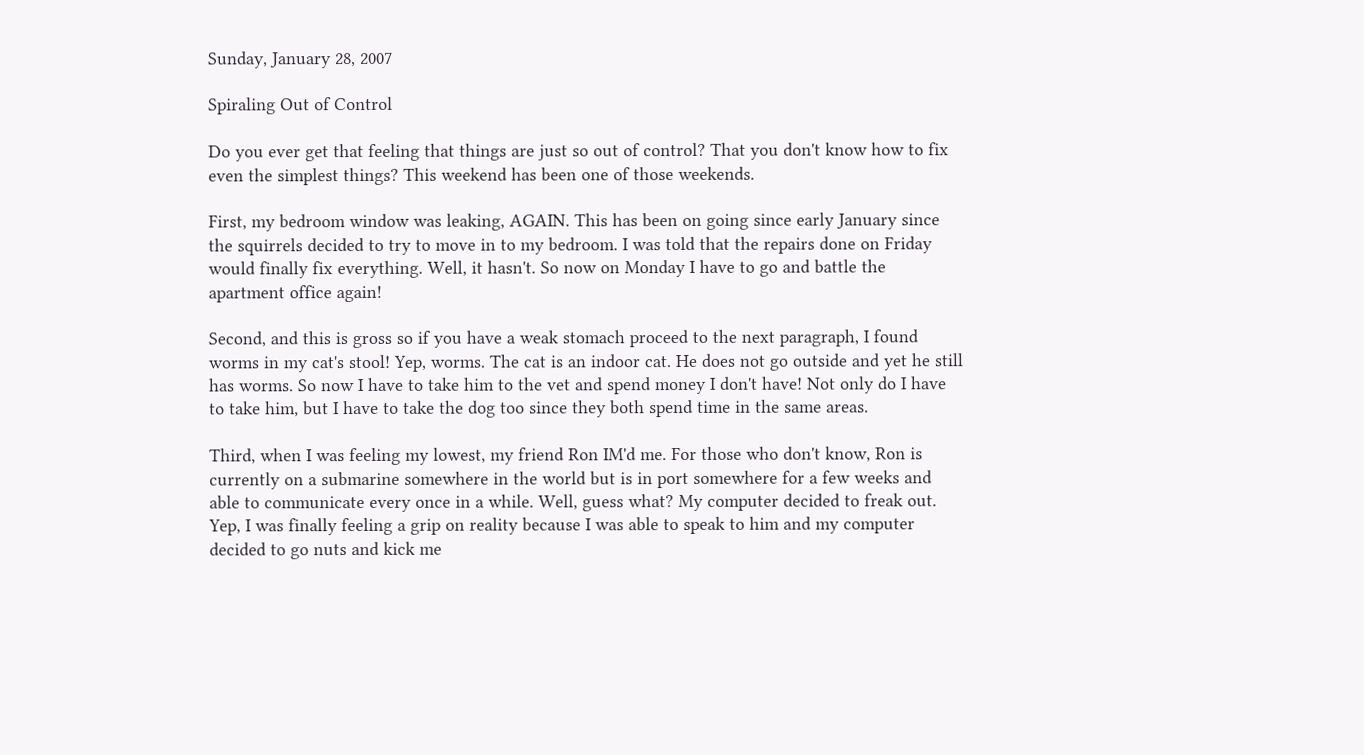Sunday, January 28, 2007

Spiraling Out of Control

Do you ever get that feeling that things are just so out of control? That you don't know how to fix even the simplest things? This weekend has been one of those weekends.

First, my bedroom window was leaking, AGAIN. This has been on going since early January since the squirrels decided to try to move in to my bedroom. I was told that the repairs done on Friday would finally fix everything. Well, it hasn't. So now on Monday I have to go and battle the apartment office again!

Second, and this is gross so if you have a weak stomach proceed to the next paragraph, I found worms in my cat's stool! Yep, worms. The cat is an indoor cat. He does not go outside and yet he still has worms. So now I have to take him to the vet and spend money I don't have! Not only do I have to take him, but I have to take the dog too since they both spend time in the same areas.

Third, when I was feeling my lowest, my friend Ron IM'd me. For those who don't know, Ron is currently on a submarine somewhere in the world but is in port somewhere for a few weeks and able to communicate every once in a while. Well, guess what? My computer decided to freak out. Yep, I was finally feeling a grip on reality because I was able to speak to him and my computer decided to go nuts and kick me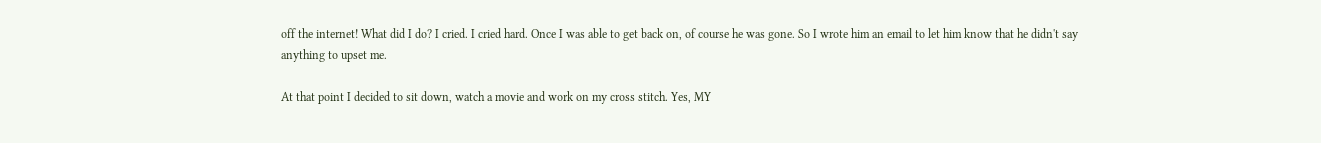off the internet! What did I do? I cried. I cried hard. Once I was able to get back on, of course he was gone. So I wrote him an email to let him know that he didn't say anything to upset me.

At that point I decided to sit down, watch a movie and work on my cross stitch. Yes, MY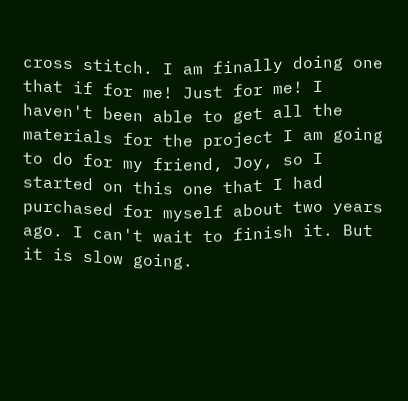cross stitch. I am finally doing one that if for me! Just for me! I haven't been able to get all the materials for the project I am going to do for my friend, Joy, so I started on this one that I had purchased for myself about two years ago. I can't wait to finish it. But it is slow going.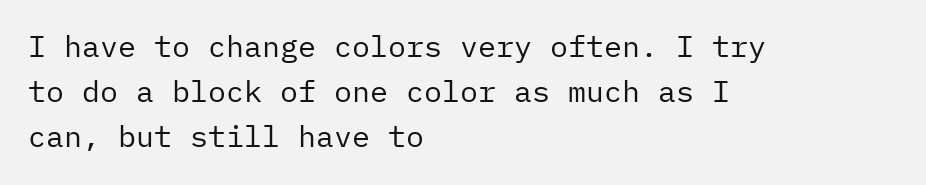I have to change colors very often. I try to do a block of one color as much as I can, but still have to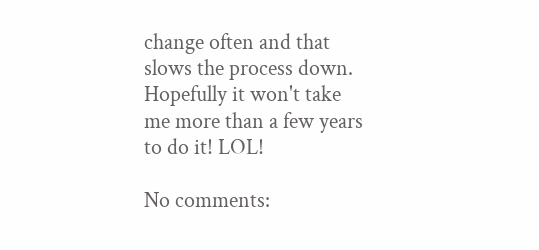change often and that slows the process down. Hopefully it won't take me more than a few years to do it! LOL!

No comments: